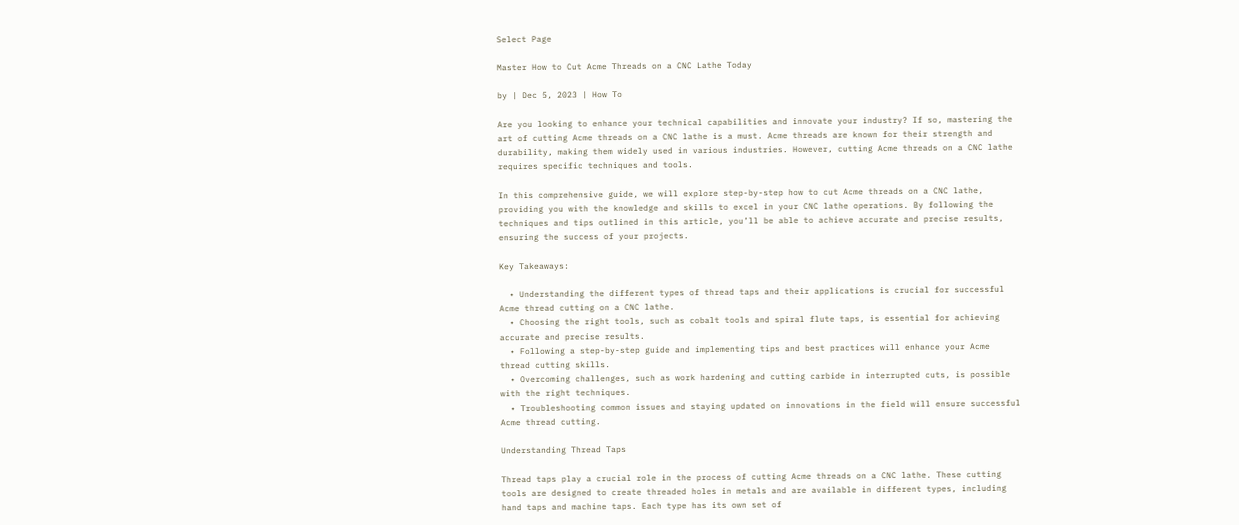Select Page

Master How to Cut Acme Threads on a CNC Lathe Today

by | Dec 5, 2023 | How To

Are you looking to enhance your technical capabilities and innovate your industry? If so, mastering the art of cutting Acme threads on a CNC lathe is a must. Acme threads are known for their strength and durability, making them widely used in various industries. However, cutting Acme threads on a CNC lathe requires specific techniques and tools.

In this comprehensive guide, we will explore step-by-step how to cut Acme threads on a CNC lathe, providing you with the knowledge and skills to excel in your CNC lathe operations. By following the techniques and tips outlined in this article, you’ll be able to achieve accurate and precise results, ensuring the success of your projects.

Key Takeaways:

  • Understanding the different types of thread taps and their applications is crucial for successful Acme thread cutting on a CNC lathe.
  • Choosing the right tools, such as cobalt tools and spiral flute taps, is essential for achieving accurate and precise results.
  • Following a step-by-step guide and implementing tips and best practices will enhance your Acme thread cutting skills.
  • Overcoming challenges, such as work hardening and cutting carbide in interrupted cuts, is possible with the right techniques.
  • Troubleshooting common issues and staying updated on innovations in the field will ensure successful Acme thread cutting.

Understanding Thread Taps

Thread taps play a crucial role in the process of cutting Acme threads on a CNC lathe. These cutting tools are designed to create threaded holes in metals and are available in different types, including hand taps and machine taps. Each type has its own set of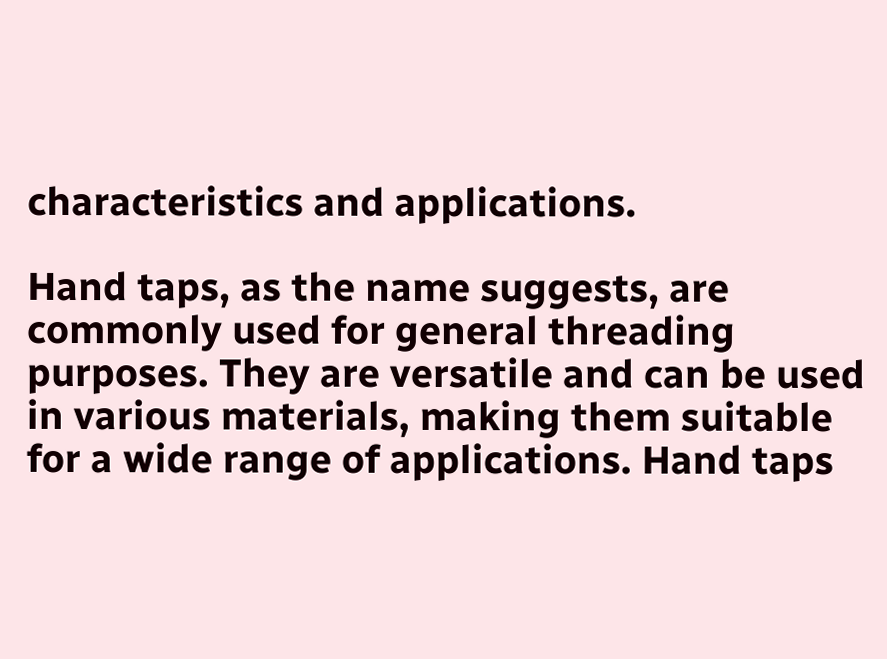characteristics and applications.

Hand taps, as the name suggests, are commonly used for general threading purposes. They are versatile and can be used in various materials, making them suitable for a wide range of applications. Hand taps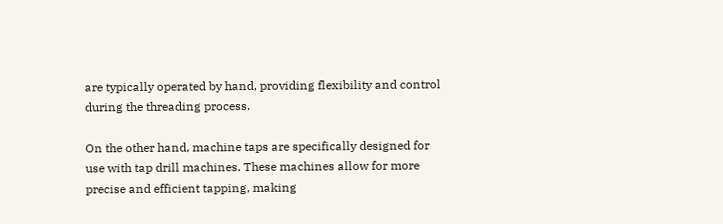are typically operated by hand, providing flexibility and control during the threading process.

On the other hand, machine taps are specifically designed for use with tap drill machines. These machines allow for more precise and efficient tapping, making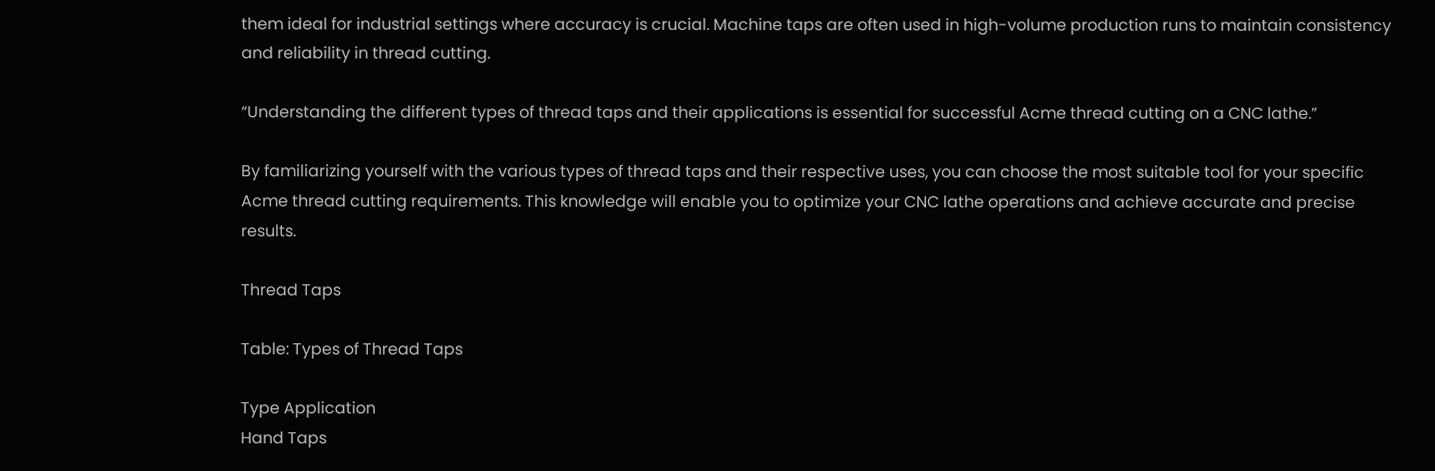them ideal for industrial settings where accuracy is crucial. Machine taps are often used in high-volume production runs to maintain consistency and reliability in thread cutting.

“Understanding the different types of thread taps and their applications is essential for successful Acme thread cutting on a CNC lathe.”

By familiarizing yourself with the various types of thread taps and their respective uses, you can choose the most suitable tool for your specific Acme thread cutting requirements. This knowledge will enable you to optimize your CNC lathe operations and achieve accurate and precise results.

Thread Taps

Table: Types of Thread Taps

Type Application
Hand Taps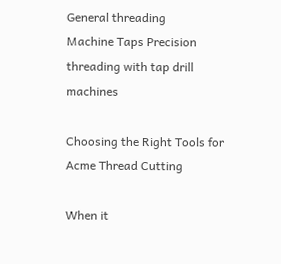General threading
Machine Taps Precision threading with tap drill machines

Choosing the Right Tools for Acme Thread Cutting

When it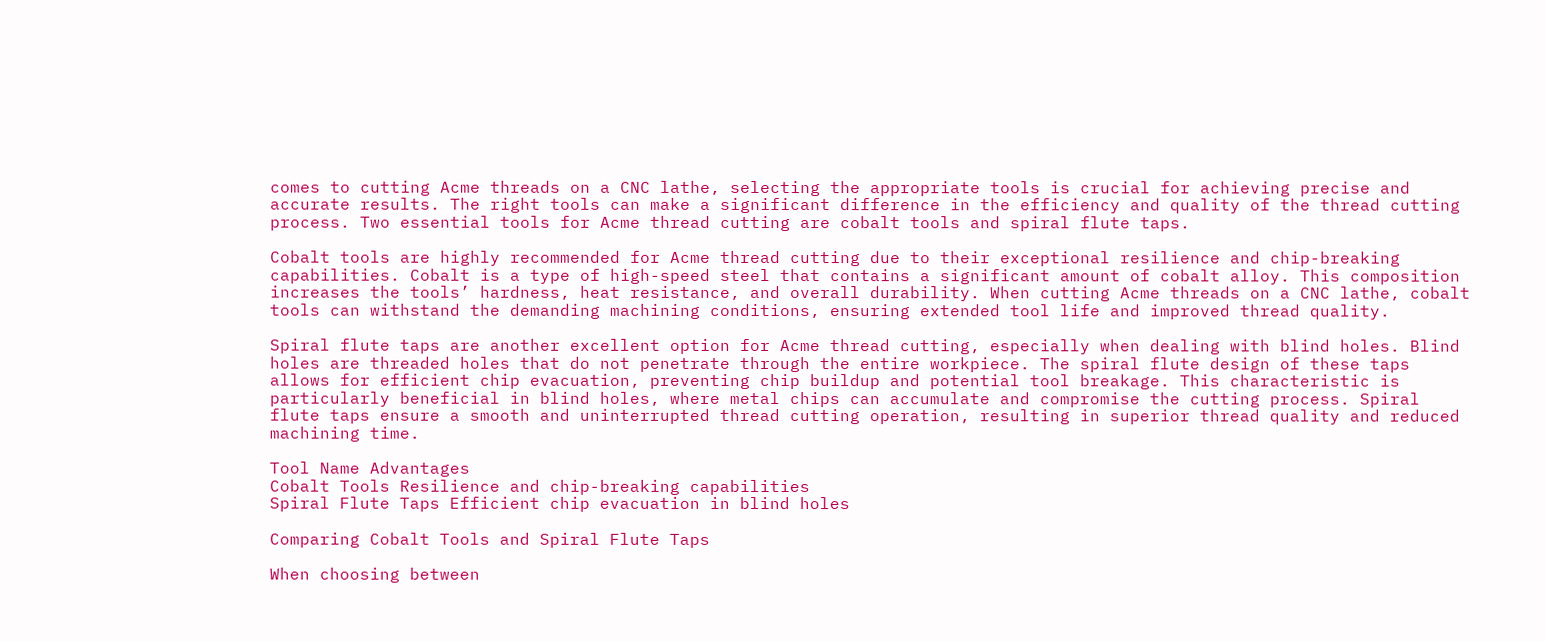comes to cutting Acme threads on a CNC lathe, selecting the appropriate tools is crucial for achieving precise and accurate results. The right tools can make a significant difference in the efficiency and quality of the thread cutting process. Two essential tools for Acme thread cutting are cobalt tools and spiral flute taps.

Cobalt tools are highly recommended for Acme thread cutting due to their exceptional resilience and chip-breaking capabilities. Cobalt is a type of high-speed steel that contains a significant amount of cobalt alloy. This composition increases the tools’ hardness, heat resistance, and overall durability. When cutting Acme threads on a CNC lathe, cobalt tools can withstand the demanding machining conditions, ensuring extended tool life and improved thread quality.

Spiral flute taps are another excellent option for Acme thread cutting, especially when dealing with blind holes. Blind holes are threaded holes that do not penetrate through the entire workpiece. The spiral flute design of these taps allows for efficient chip evacuation, preventing chip buildup and potential tool breakage. This characteristic is particularly beneficial in blind holes, where metal chips can accumulate and compromise the cutting process. Spiral flute taps ensure a smooth and uninterrupted thread cutting operation, resulting in superior thread quality and reduced machining time.

Tool Name Advantages
Cobalt Tools Resilience and chip-breaking capabilities
Spiral Flute Taps Efficient chip evacuation in blind holes

Comparing Cobalt Tools and Spiral Flute Taps

When choosing between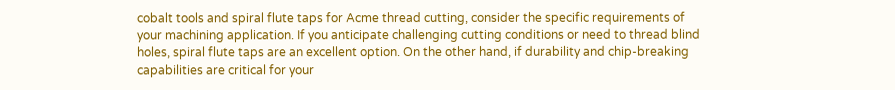cobalt tools and spiral flute taps for Acme thread cutting, consider the specific requirements of your machining application. If you anticipate challenging cutting conditions or need to thread blind holes, spiral flute taps are an excellent option. On the other hand, if durability and chip-breaking capabilities are critical for your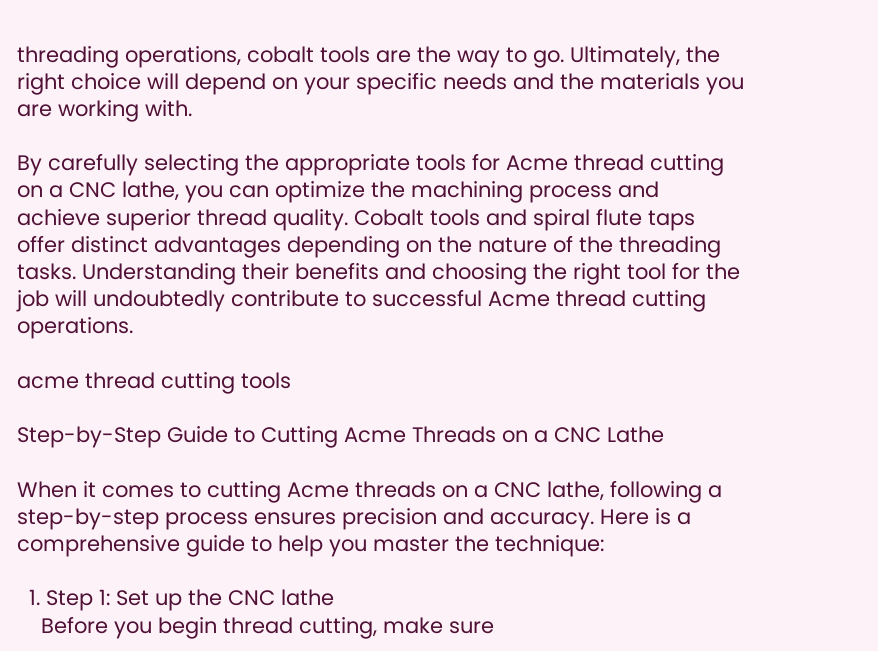threading operations, cobalt tools are the way to go. Ultimately, the right choice will depend on your specific needs and the materials you are working with.

By carefully selecting the appropriate tools for Acme thread cutting on a CNC lathe, you can optimize the machining process and achieve superior thread quality. Cobalt tools and spiral flute taps offer distinct advantages depending on the nature of the threading tasks. Understanding their benefits and choosing the right tool for the job will undoubtedly contribute to successful Acme thread cutting operations.

acme thread cutting tools

Step-by-Step Guide to Cutting Acme Threads on a CNC Lathe

When it comes to cutting Acme threads on a CNC lathe, following a step-by-step process ensures precision and accuracy. Here is a comprehensive guide to help you master the technique:

  1. Step 1: Set up the CNC lathe
    Before you begin thread cutting, make sure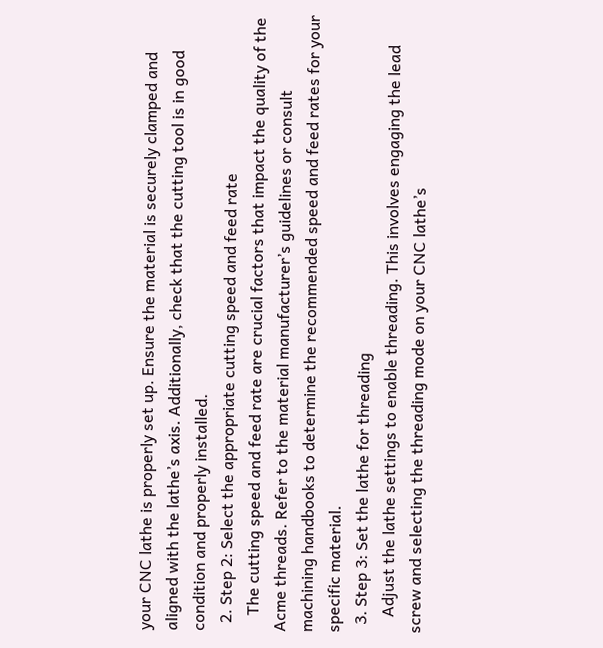your CNC lathe is properly set up. Ensure the material is securely clamped and aligned with the lathe’s axis. Additionally, check that the cutting tool is in good condition and properly installed.
  2. Step 2: Select the appropriate cutting speed and feed rate
    The cutting speed and feed rate are crucial factors that impact the quality of the Acme threads. Refer to the material manufacturer’s guidelines or consult machining handbooks to determine the recommended speed and feed rates for your specific material.
  3. Step 3: Set the lathe for threading
    Adjust the lathe settings to enable threading. This involves engaging the lead screw and selecting the threading mode on your CNC lathe’s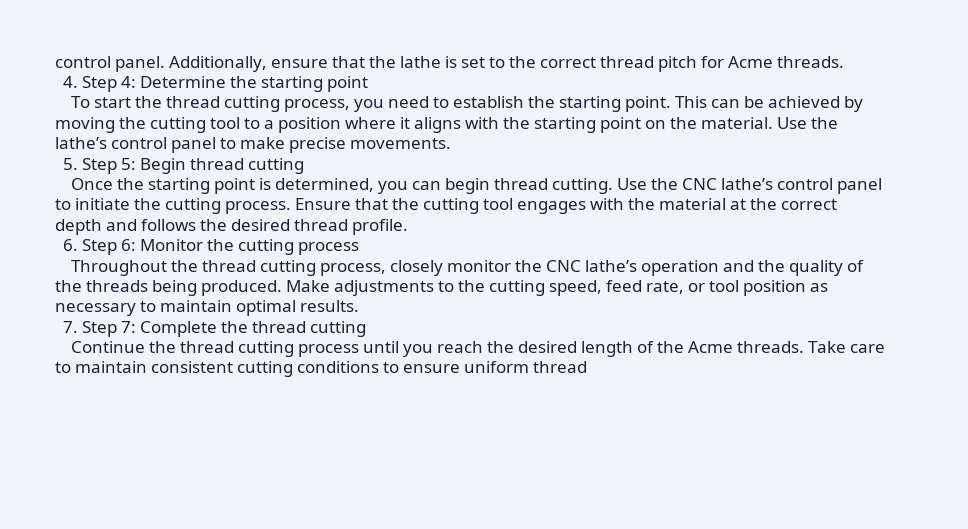control panel. Additionally, ensure that the lathe is set to the correct thread pitch for Acme threads.
  4. Step 4: Determine the starting point
    To start the thread cutting process, you need to establish the starting point. This can be achieved by moving the cutting tool to a position where it aligns with the starting point on the material. Use the lathe’s control panel to make precise movements.
  5. Step 5: Begin thread cutting
    Once the starting point is determined, you can begin thread cutting. Use the CNC lathe’s control panel to initiate the cutting process. Ensure that the cutting tool engages with the material at the correct depth and follows the desired thread profile.
  6. Step 6: Monitor the cutting process
    Throughout the thread cutting process, closely monitor the CNC lathe’s operation and the quality of the threads being produced. Make adjustments to the cutting speed, feed rate, or tool position as necessary to maintain optimal results.
  7. Step 7: Complete the thread cutting
    Continue the thread cutting process until you reach the desired length of the Acme threads. Take care to maintain consistent cutting conditions to ensure uniform thread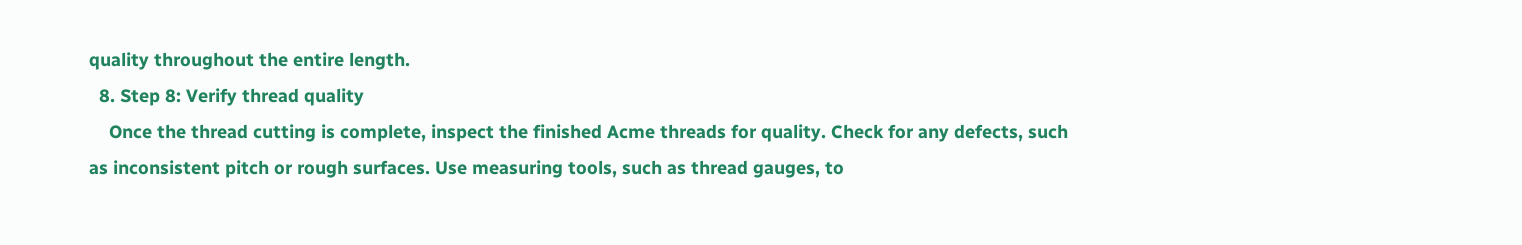quality throughout the entire length.
  8. Step 8: Verify thread quality
    Once the thread cutting is complete, inspect the finished Acme threads for quality. Check for any defects, such as inconsistent pitch or rough surfaces. Use measuring tools, such as thread gauges, to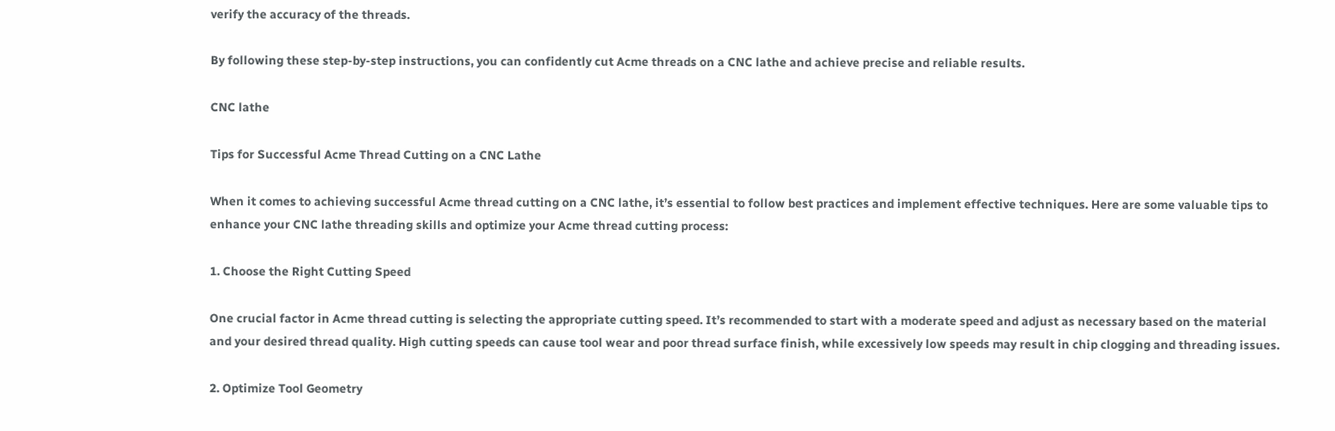verify the accuracy of the threads.

By following these step-by-step instructions, you can confidently cut Acme threads on a CNC lathe and achieve precise and reliable results.

CNC lathe

Tips for Successful Acme Thread Cutting on a CNC Lathe

When it comes to achieving successful Acme thread cutting on a CNC lathe, it’s essential to follow best practices and implement effective techniques. Here are some valuable tips to enhance your CNC lathe threading skills and optimize your Acme thread cutting process:

1. Choose the Right Cutting Speed

One crucial factor in Acme thread cutting is selecting the appropriate cutting speed. It’s recommended to start with a moderate speed and adjust as necessary based on the material and your desired thread quality. High cutting speeds can cause tool wear and poor thread surface finish, while excessively low speeds may result in chip clogging and threading issues.

2. Optimize Tool Geometry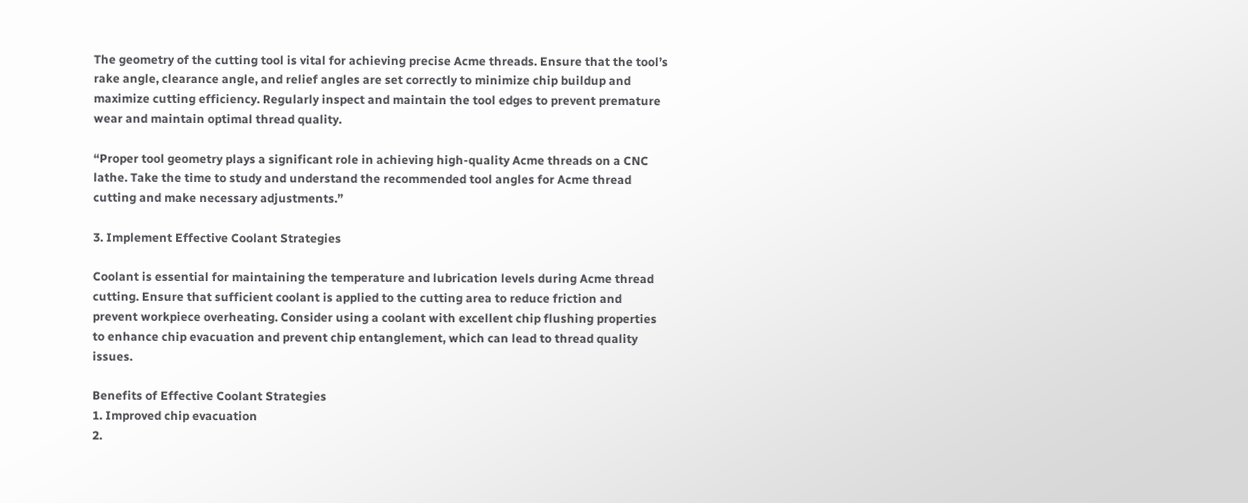The geometry of the cutting tool is vital for achieving precise Acme threads. Ensure that the tool’s rake angle, clearance angle, and relief angles are set correctly to minimize chip buildup and maximize cutting efficiency. Regularly inspect and maintain the tool edges to prevent premature wear and maintain optimal thread quality.

“Proper tool geometry plays a significant role in achieving high-quality Acme threads on a CNC lathe. Take the time to study and understand the recommended tool angles for Acme thread cutting and make necessary adjustments.”

3. Implement Effective Coolant Strategies

Coolant is essential for maintaining the temperature and lubrication levels during Acme thread cutting. Ensure that sufficient coolant is applied to the cutting area to reduce friction and prevent workpiece overheating. Consider using a coolant with excellent chip flushing properties to enhance chip evacuation and prevent chip entanglement, which can lead to thread quality issues.

Benefits of Effective Coolant Strategies
1. Improved chip evacuation
2.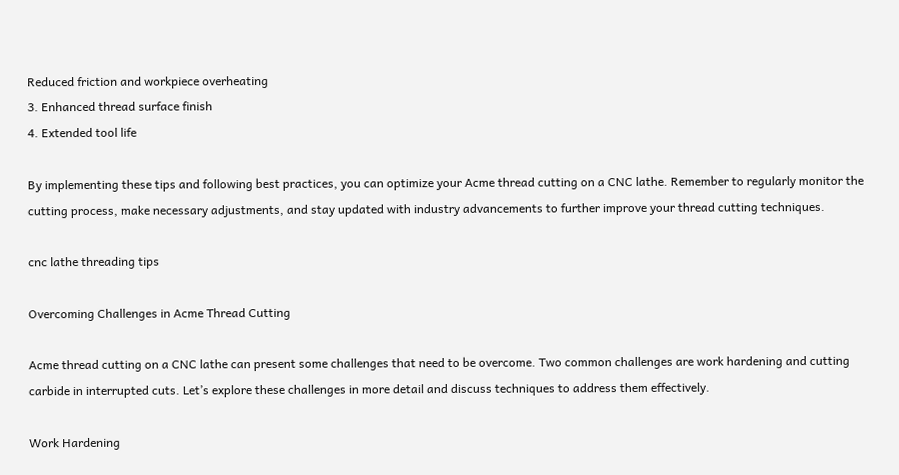Reduced friction and workpiece overheating
3. Enhanced thread surface finish
4. Extended tool life

By implementing these tips and following best practices, you can optimize your Acme thread cutting on a CNC lathe. Remember to regularly monitor the cutting process, make necessary adjustments, and stay updated with industry advancements to further improve your thread cutting techniques.

cnc lathe threading tips

Overcoming Challenges in Acme Thread Cutting

Acme thread cutting on a CNC lathe can present some challenges that need to be overcome. Two common challenges are work hardening and cutting carbide in interrupted cuts. Let’s explore these challenges in more detail and discuss techniques to address them effectively.

Work Hardening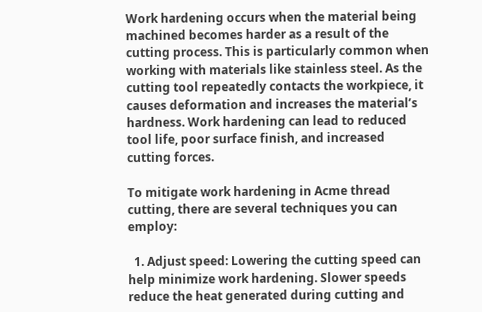Work hardening occurs when the material being machined becomes harder as a result of the cutting process. This is particularly common when working with materials like stainless steel. As the cutting tool repeatedly contacts the workpiece, it causes deformation and increases the material’s hardness. Work hardening can lead to reduced tool life, poor surface finish, and increased cutting forces.

To mitigate work hardening in Acme thread cutting, there are several techniques you can employ:

  1. Adjust speed: Lowering the cutting speed can help minimize work hardening. Slower speeds reduce the heat generated during cutting and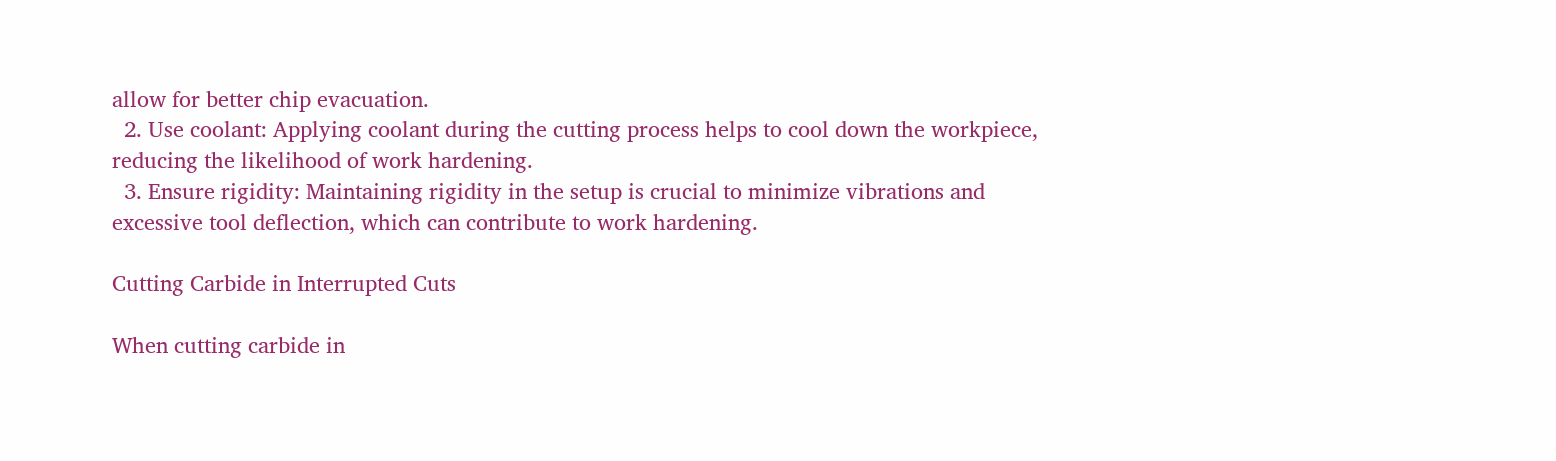allow for better chip evacuation.
  2. Use coolant: Applying coolant during the cutting process helps to cool down the workpiece, reducing the likelihood of work hardening.
  3. Ensure rigidity: Maintaining rigidity in the setup is crucial to minimize vibrations and excessive tool deflection, which can contribute to work hardening.

Cutting Carbide in Interrupted Cuts

When cutting carbide in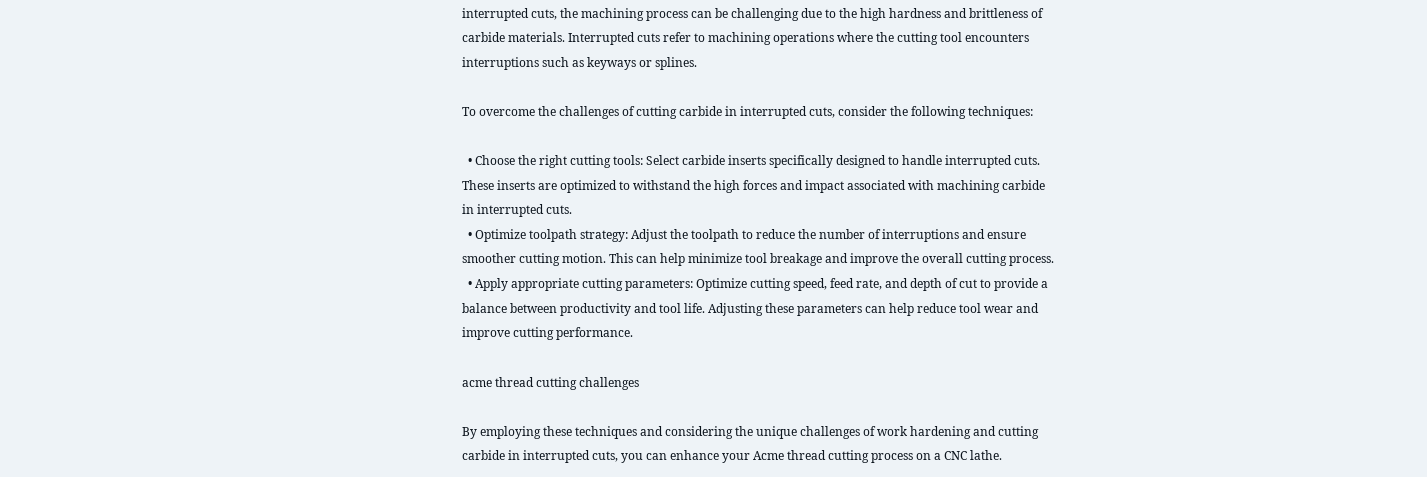interrupted cuts, the machining process can be challenging due to the high hardness and brittleness of carbide materials. Interrupted cuts refer to machining operations where the cutting tool encounters interruptions such as keyways or splines.

To overcome the challenges of cutting carbide in interrupted cuts, consider the following techniques:

  • Choose the right cutting tools: Select carbide inserts specifically designed to handle interrupted cuts. These inserts are optimized to withstand the high forces and impact associated with machining carbide in interrupted cuts.
  • Optimize toolpath strategy: Adjust the toolpath to reduce the number of interruptions and ensure smoother cutting motion. This can help minimize tool breakage and improve the overall cutting process.
  • Apply appropriate cutting parameters: Optimize cutting speed, feed rate, and depth of cut to provide a balance between productivity and tool life. Adjusting these parameters can help reduce tool wear and improve cutting performance.

acme thread cutting challenges

By employing these techniques and considering the unique challenges of work hardening and cutting carbide in interrupted cuts, you can enhance your Acme thread cutting process on a CNC lathe.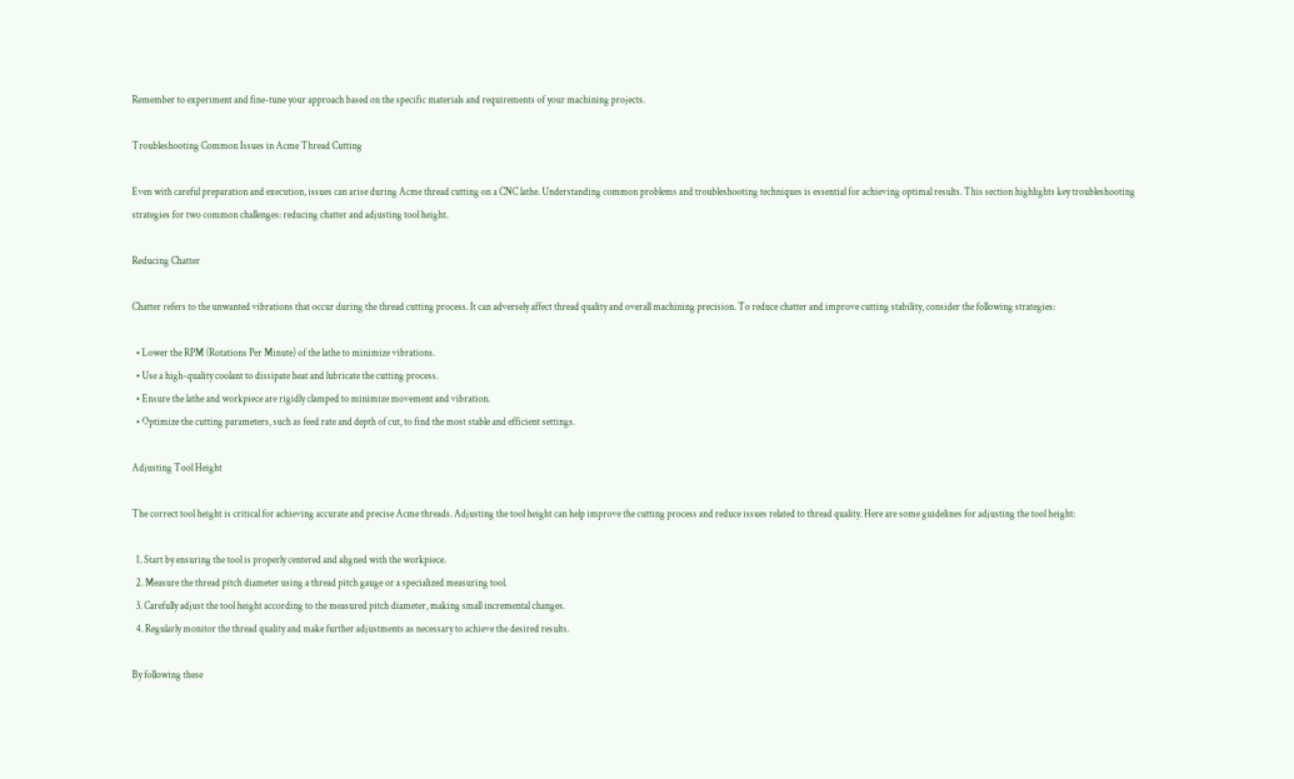Remember to experiment and fine-tune your approach based on the specific materials and requirements of your machining projects.

Troubleshooting Common Issues in Acme Thread Cutting

Even with careful preparation and execution, issues can arise during Acme thread cutting on a CNC lathe. Understanding common problems and troubleshooting techniques is essential for achieving optimal results. This section highlights key troubleshooting strategies for two common challenges: reducing chatter and adjusting tool height.

Reducing Chatter

Chatter refers to the unwanted vibrations that occur during the thread cutting process. It can adversely affect thread quality and overall machining precision. To reduce chatter and improve cutting stability, consider the following strategies:

  • Lower the RPM (Rotations Per Minute) of the lathe to minimize vibrations.
  • Use a high-quality coolant to dissipate heat and lubricate the cutting process.
  • Ensure the lathe and workpiece are rigidly clamped to minimize movement and vibration.
  • Optimize the cutting parameters, such as feed rate and depth of cut, to find the most stable and efficient settings.

Adjusting Tool Height

The correct tool height is critical for achieving accurate and precise Acme threads. Adjusting the tool height can help improve the cutting process and reduce issues related to thread quality. Here are some guidelines for adjusting the tool height:

  1. Start by ensuring the tool is properly centered and aligned with the workpiece.
  2. Measure the thread pitch diameter using a thread pitch gauge or a specialized measuring tool.
  3. Carefully adjust the tool height according to the measured pitch diameter, making small incremental changes.
  4. Regularly monitor the thread quality and make further adjustments as necessary to achieve the desired results.

By following these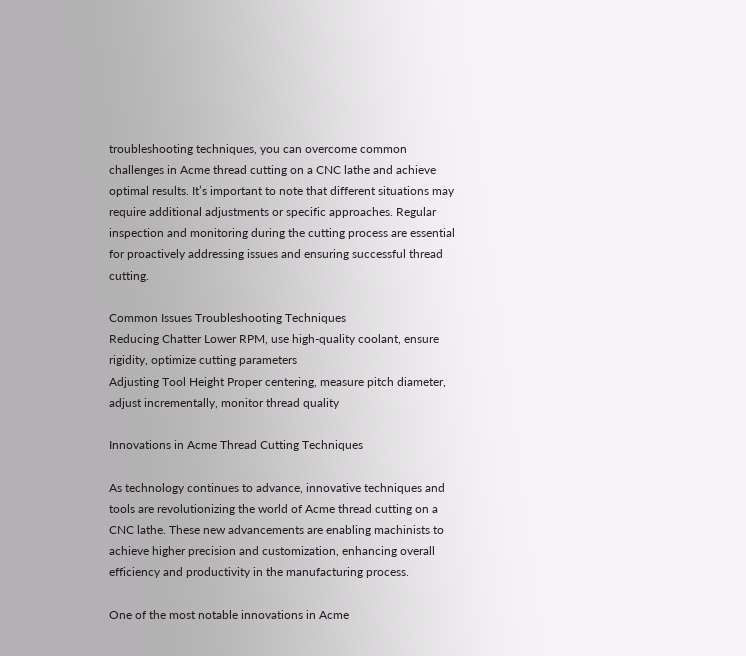troubleshooting techniques, you can overcome common challenges in Acme thread cutting on a CNC lathe and achieve optimal results. It’s important to note that different situations may require additional adjustments or specific approaches. Regular inspection and monitoring during the cutting process are essential for proactively addressing issues and ensuring successful thread cutting.

Common Issues Troubleshooting Techniques
Reducing Chatter Lower RPM, use high-quality coolant, ensure rigidity, optimize cutting parameters
Adjusting Tool Height Proper centering, measure pitch diameter, adjust incrementally, monitor thread quality

Innovations in Acme Thread Cutting Techniques

As technology continues to advance, innovative techniques and tools are revolutionizing the world of Acme thread cutting on a CNC lathe. These new advancements are enabling machinists to achieve higher precision and customization, enhancing overall efficiency and productivity in the manufacturing process.

One of the most notable innovations in Acme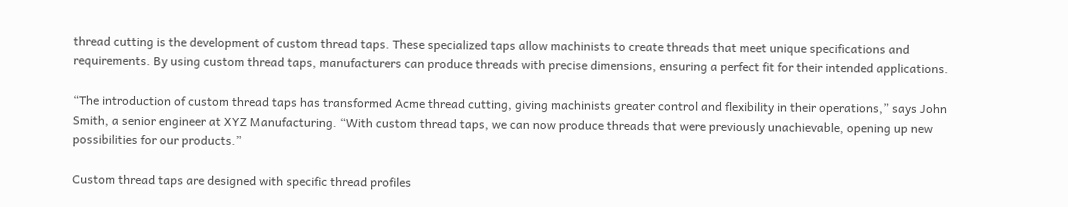thread cutting is the development of custom thread taps. These specialized taps allow machinists to create threads that meet unique specifications and requirements. By using custom thread taps, manufacturers can produce threads with precise dimensions, ensuring a perfect fit for their intended applications.

“The introduction of custom thread taps has transformed Acme thread cutting, giving machinists greater control and flexibility in their operations,” says John Smith, a senior engineer at XYZ Manufacturing. “With custom thread taps, we can now produce threads that were previously unachievable, opening up new possibilities for our products.”

Custom thread taps are designed with specific thread profiles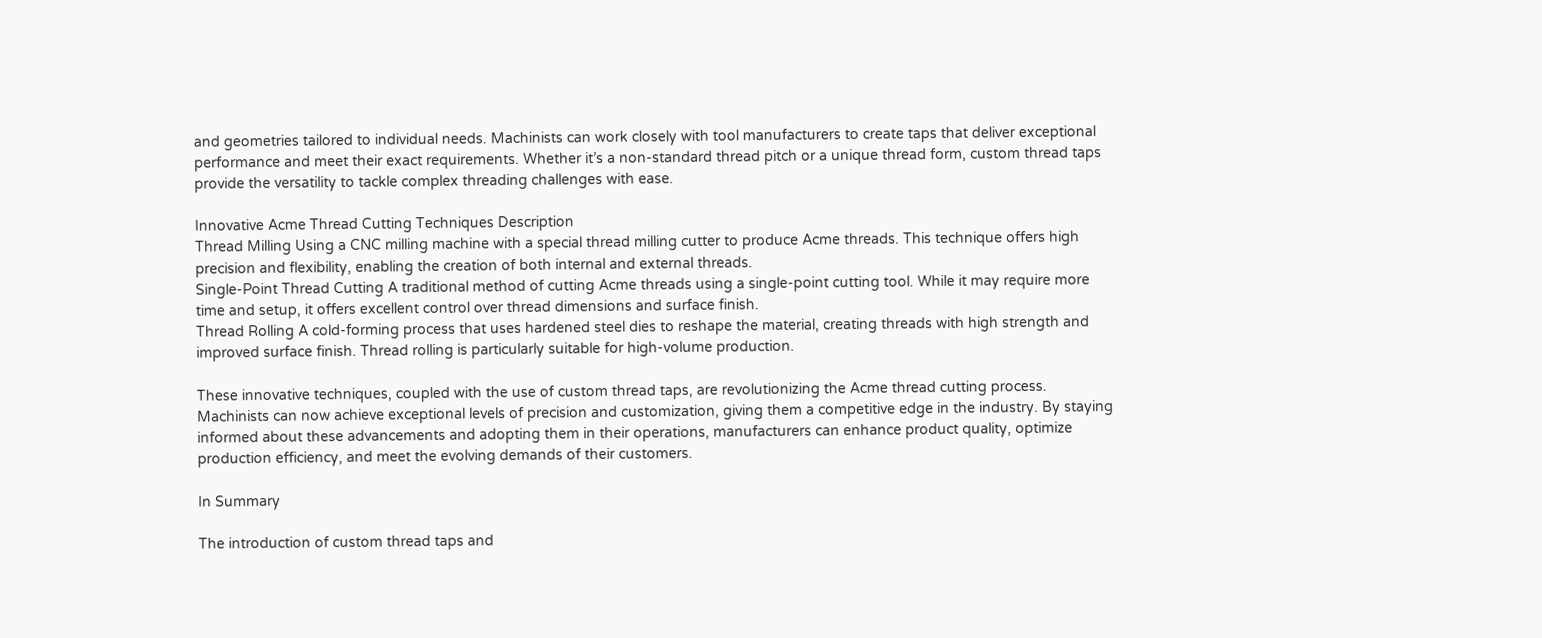and geometries tailored to individual needs. Machinists can work closely with tool manufacturers to create taps that deliver exceptional performance and meet their exact requirements. Whether it’s a non-standard thread pitch or a unique thread form, custom thread taps provide the versatility to tackle complex threading challenges with ease.

Innovative Acme Thread Cutting Techniques Description
Thread Milling Using a CNC milling machine with a special thread milling cutter to produce Acme threads. This technique offers high precision and flexibility, enabling the creation of both internal and external threads.
Single-Point Thread Cutting A traditional method of cutting Acme threads using a single-point cutting tool. While it may require more time and setup, it offers excellent control over thread dimensions and surface finish.
Thread Rolling A cold-forming process that uses hardened steel dies to reshape the material, creating threads with high strength and improved surface finish. Thread rolling is particularly suitable for high-volume production.

These innovative techniques, coupled with the use of custom thread taps, are revolutionizing the Acme thread cutting process. Machinists can now achieve exceptional levels of precision and customization, giving them a competitive edge in the industry. By staying informed about these advancements and adopting them in their operations, manufacturers can enhance product quality, optimize production efficiency, and meet the evolving demands of their customers.

In Summary

The introduction of custom thread taps and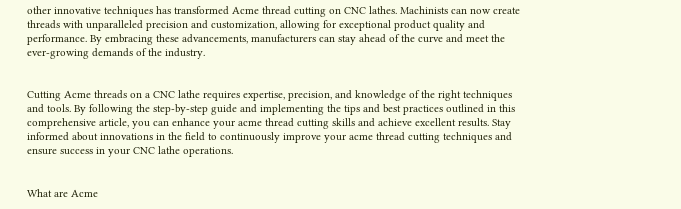other innovative techniques has transformed Acme thread cutting on CNC lathes. Machinists can now create threads with unparalleled precision and customization, allowing for exceptional product quality and performance. By embracing these advancements, manufacturers can stay ahead of the curve and meet the ever-growing demands of the industry.


Cutting Acme threads on a CNC lathe requires expertise, precision, and knowledge of the right techniques and tools. By following the step-by-step guide and implementing the tips and best practices outlined in this comprehensive article, you can enhance your acme thread cutting skills and achieve excellent results. Stay informed about innovations in the field to continuously improve your acme thread cutting techniques and ensure success in your CNC lathe operations.


What are Acme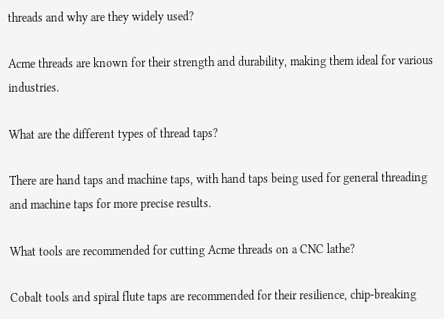threads and why are they widely used?

Acme threads are known for their strength and durability, making them ideal for various industries.

What are the different types of thread taps?

There are hand taps and machine taps, with hand taps being used for general threading and machine taps for more precise results.

What tools are recommended for cutting Acme threads on a CNC lathe?

Cobalt tools and spiral flute taps are recommended for their resilience, chip-breaking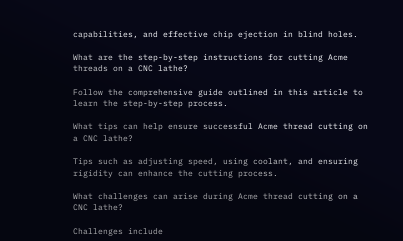capabilities, and effective chip ejection in blind holes.

What are the step-by-step instructions for cutting Acme threads on a CNC lathe?

Follow the comprehensive guide outlined in this article to learn the step-by-step process.

What tips can help ensure successful Acme thread cutting on a CNC lathe?

Tips such as adjusting speed, using coolant, and ensuring rigidity can enhance the cutting process.

What challenges can arise during Acme thread cutting on a CNC lathe?

Challenges include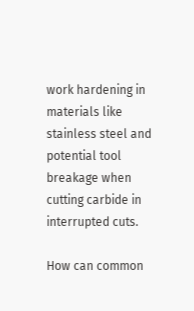work hardening in materials like stainless steel and potential tool breakage when cutting carbide in interrupted cuts.

How can common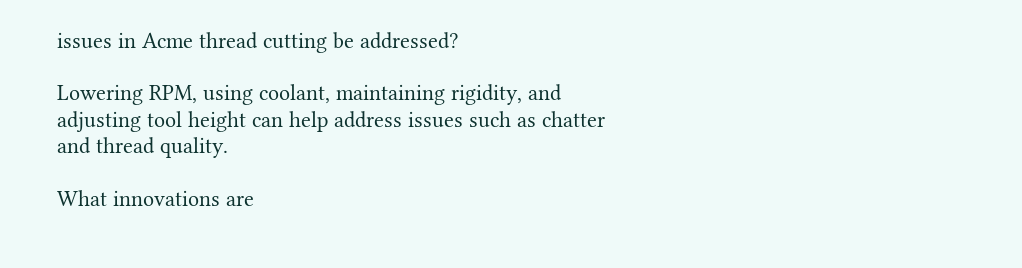issues in Acme thread cutting be addressed?

Lowering RPM, using coolant, maintaining rigidity, and adjusting tool height can help address issues such as chatter and thread quality.

What innovations are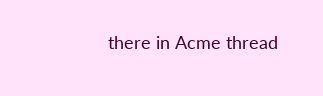there in Acme thread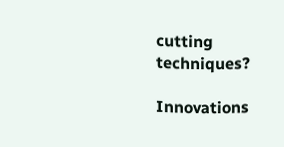cutting techniques?

Innovations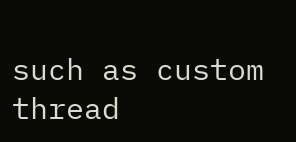such as custom thread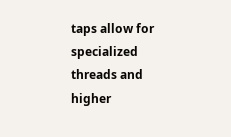taps allow for specialized threads and higher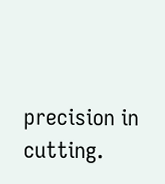precision in cutting.